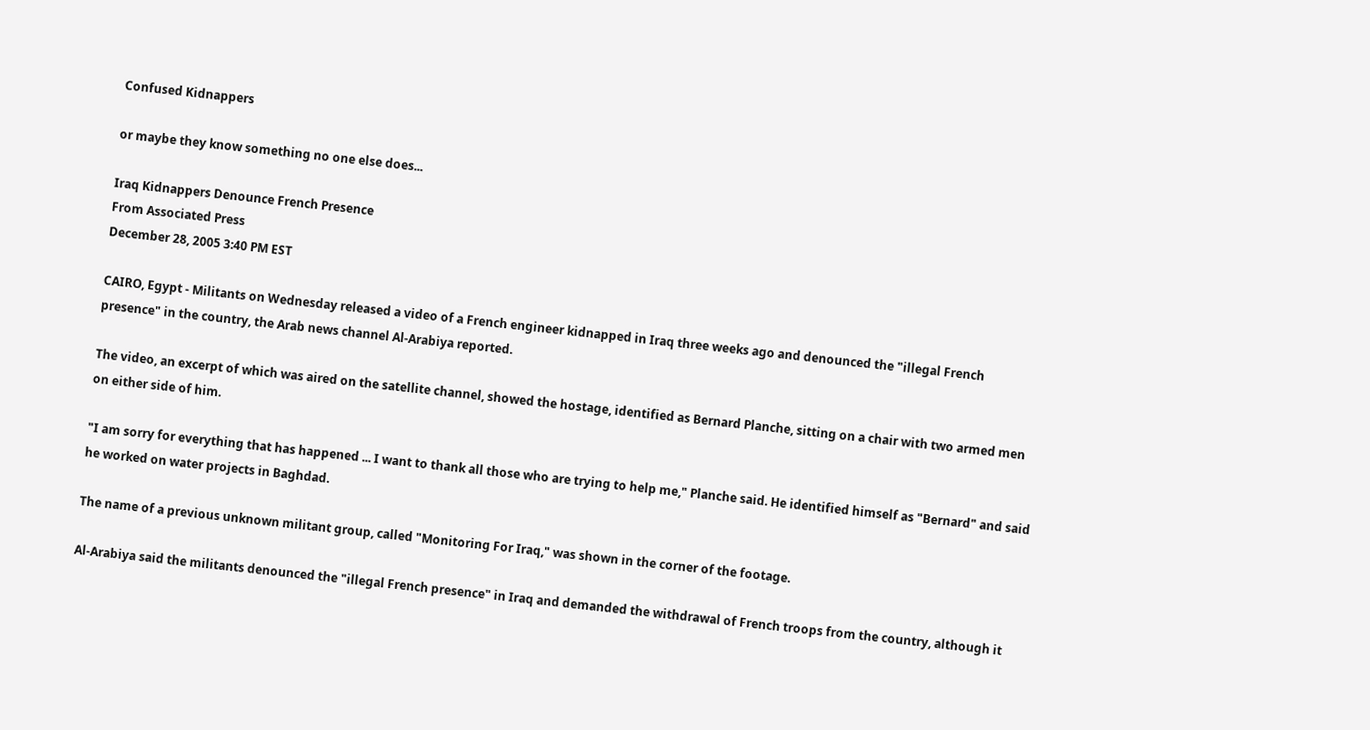Confused Kidnappers

or maybe they know something no one else does...

Iraq Kidnappers Denounce French Presence
From Associated Press
December 28, 2005 3:40 PM EST

CAIRO, Egypt - Militants on Wednesday released a video of a French engineer kidnapped in Iraq three weeks ago and denounced the "illegal French presence" in the country, the Arab news channel Al-Arabiya reported.

The video, an excerpt of which was aired on the satellite channel, showed the hostage, identified as Bernard Planche, sitting on a chair with two armed men on either side of him.

"I am sorry for everything that has happened ... I want to thank all those who are trying to help me," Planche said. He identified himself as "Bernard" and said he worked on water projects in Baghdad.

The name of a previous unknown militant group, called "Monitoring For Iraq," was shown in the corner of the footage.

Al-Arabiya said the militants denounced the "illegal French presence" in Iraq and demanded the withdrawal of French troops from the country, although it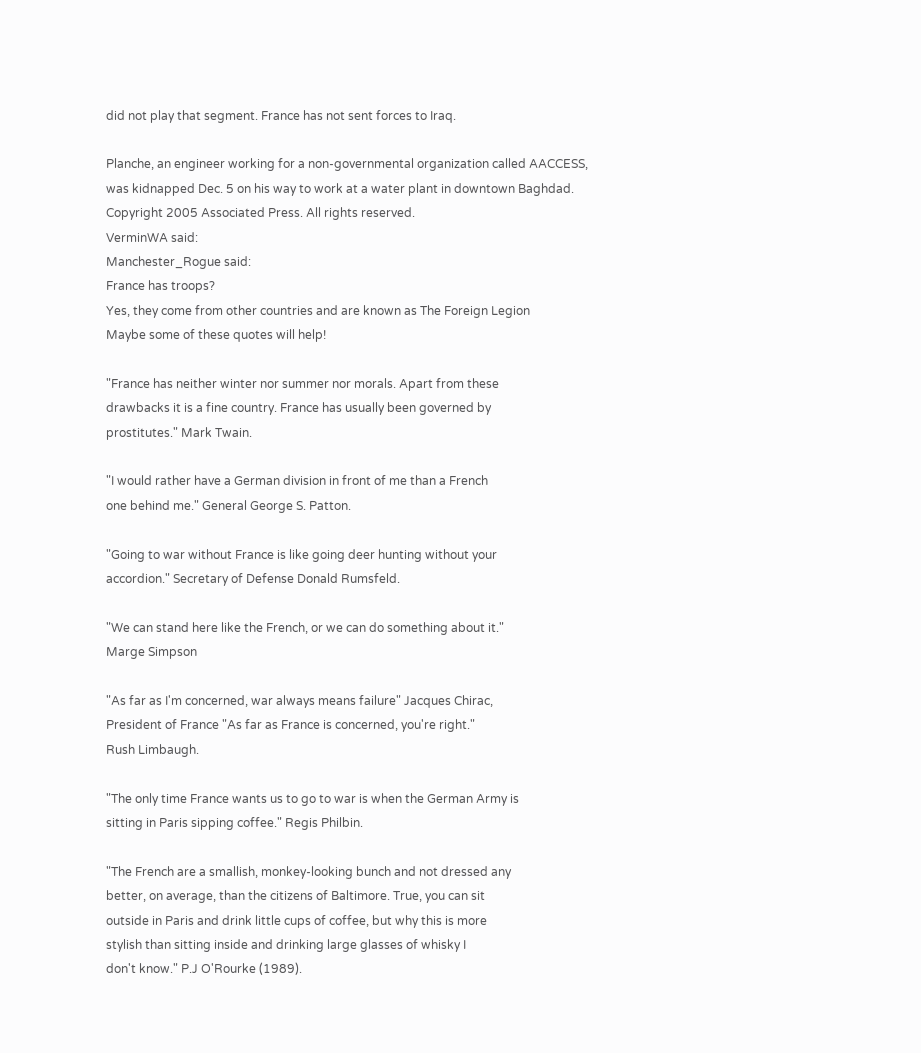did not play that segment. France has not sent forces to Iraq.

Planche, an engineer working for a non-governmental organization called AACCESS, was kidnapped Dec. 5 on his way to work at a water plant in downtown Baghdad.
Copyright 2005 Associated Press. All rights reserved.
VerminWA said:
Manchester_Rogue said:
France has troops?
Yes, they come from other countries and are known as The Foreign Legion
Maybe some of these quotes will help!

"France has neither winter nor summer nor morals. Apart from these
drawbacks it is a fine country. France has usually been governed by
prostitutes." Mark Twain.

"I would rather have a German division in front of me than a French
one behind me." General George S. Patton.

"Going to war without France is like going deer hunting without your
accordion." Secretary of Defense Donald Rumsfeld.

"We can stand here like the French, or we can do something about it."
Marge Simpson

"As far as I'm concerned, war always means failure" Jacques Chirac,
President of France "As far as France is concerned, you're right."
Rush Limbaugh.

"The only time France wants us to go to war is when the German Army is
sitting in Paris sipping coffee." Regis Philbin.

"The French are a smallish, monkey-looking bunch and not dressed any
better, on average, than the citizens of Baltimore. True, you can sit
outside in Paris and drink little cups of coffee, but why this is more
stylish than sitting inside and drinking large glasses of whisky I
don't know." P.J O'Rourke (1989).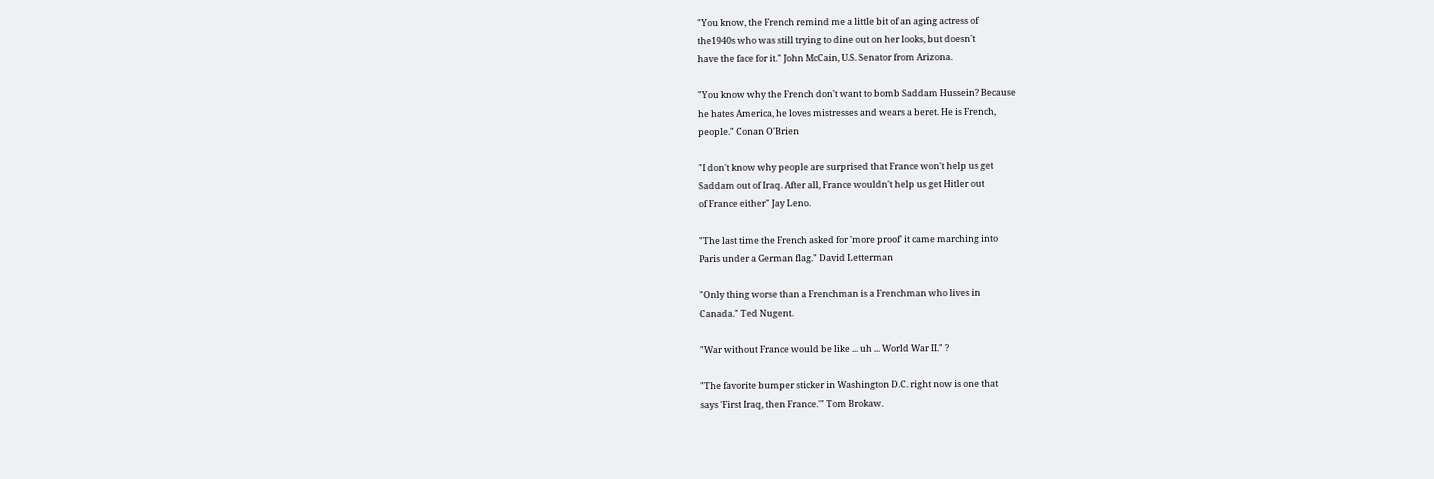"You know, the French remind me a little bit of an aging actress of
the1940s who was still trying to dine out on her looks, but doesn't
have the face for it." John McCain, U.S. Senator from Arizona.

"You know why the French don't want to bomb Saddam Hussein? Because
he hates America, he loves mistresses and wears a beret. He is French,
people." Conan O'Brien

"I don't know why people are surprised that France won't help us get
Saddam out of Iraq. After all, France wouldn't help us get Hitler out
of France either" Jay Leno.

"The last time the French asked for 'more proof' it came marching into
Paris under a German flag." David Letterman

"Only thing worse than a Frenchman is a Frenchman who lives in
Canada." Ted Nugent.

"War without France would be like ... uh ... World War II." ?

"The favorite bumper sticker in Washington D.C. right now is one that
says 'First Iraq, then France.'" Tom Brokaw.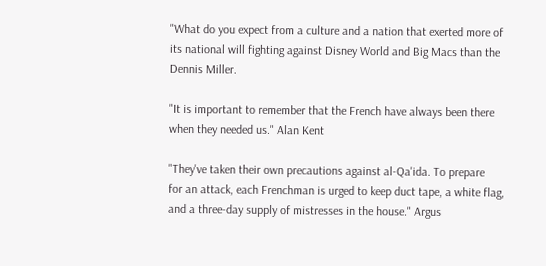"What do you expect from a culture and a nation that exerted more of
its national will fighting against Disney World and Big Macs than the
Dennis Miller.

"It is important to remember that the French have always been there
when they needed us." Alan Kent

"They've taken their own precautions against al-Qa'ida. To prepare
for an attack, each Frenchman is urged to keep duct tape, a white flag,
and a three-day supply of mistresses in the house." Argus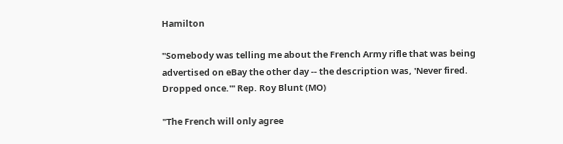Hamilton

"Somebody was telling me about the French Army rifle that was being
advertised on eBay the other day -- the description was, 'Never fired.
Dropped once.'" Rep. Roy Blunt (MO)

"The French will only agree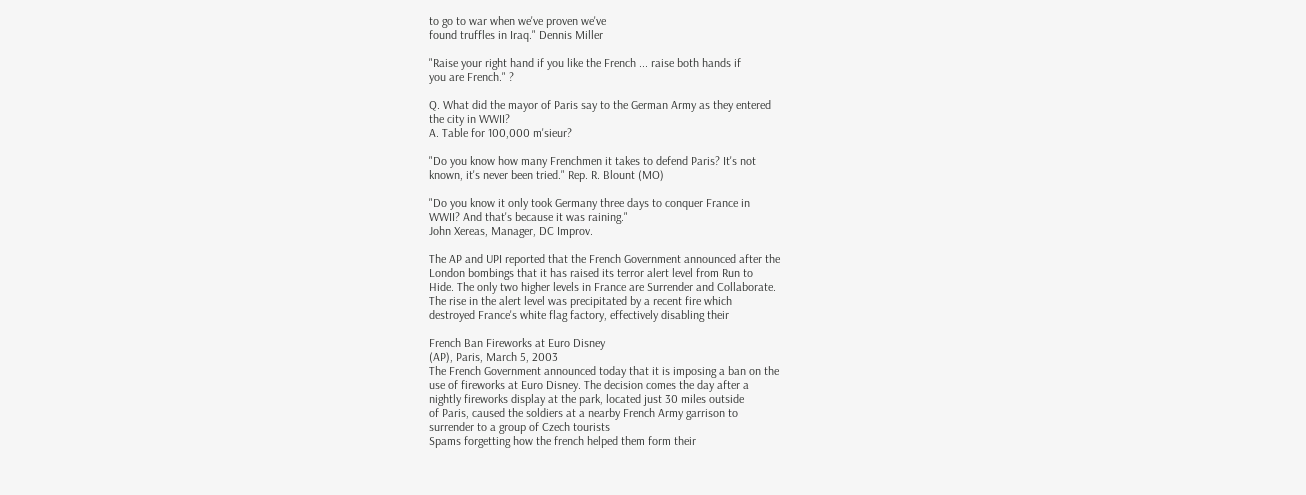to go to war when we've proven we've
found truffles in Iraq." Dennis Miller

"Raise your right hand if you like the French ... raise both hands if
you are French." ?

Q. What did the mayor of Paris say to the German Army as they entered
the city in WWII?
A. Table for 100,000 m'sieur?

"Do you know how many Frenchmen it takes to defend Paris? It's not
known, it's never been tried." Rep. R. Blount (MO)

"Do you know it only took Germany three days to conquer France in
WWII? And that's because it was raining."
John Xereas, Manager, DC Improv.

The AP and UPI reported that the French Government announced after the
London bombings that it has raised its terror alert level from Run to
Hide. The only two higher levels in France are Surrender and Collaborate.
The rise in the alert level was precipitated by a recent fire which
destroyed France's white flag factory, effectively disabling their

French Ban Fireworks at Euro Disney
(AP), Paris, March 5, 2003
The French Government announced today that it is imposing a ban on the
use of fireworks at Euro Disney. The decision comes the day after a
nightly fireworks display at the park, located just 30 miles outside
of Paris, caused the soldiers at a nearby French Army garrison to
surrender to a group of Czech tourists
Spams forgetting how the french helped them form their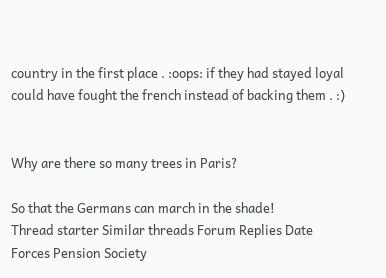country in the first place . :oops: if they had stayed loyal could have fought the french instead of backing them . :)


Why are there so many trees in Paris?

So that the Germans can march in the shade!
Thread starter Similar threads Forum Replies Date
Forces Pension Society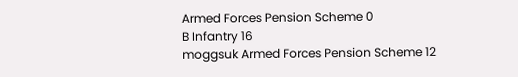Armed Forces Pension Scheme 0
B Infantry 16
moggsuk Armed Forces Pension Scheme 12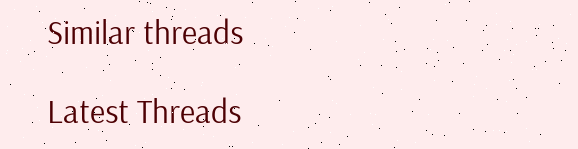Similar threads

Latest Threads